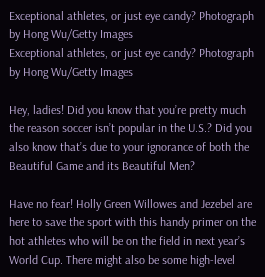Exceptional athletes, or just eye candy? Photograph by Hong Wu/Getty Images
Exceptional athletes, or just eye candy? Photograph by Hong Wu/Getty Images

Hey, ladies! Did you know that you’re pretty much the reason soccer isn’t popular in the U.S.? Did you also know that’s due to your ignorance of both the Beautiful Game and its Beautiful Men?

Have no fear! Holly Green Willowes and Jezebel are here to save the sport with this handy primer on the hot athletes who will be on the field in next year’s World Cup. There might also be some high-level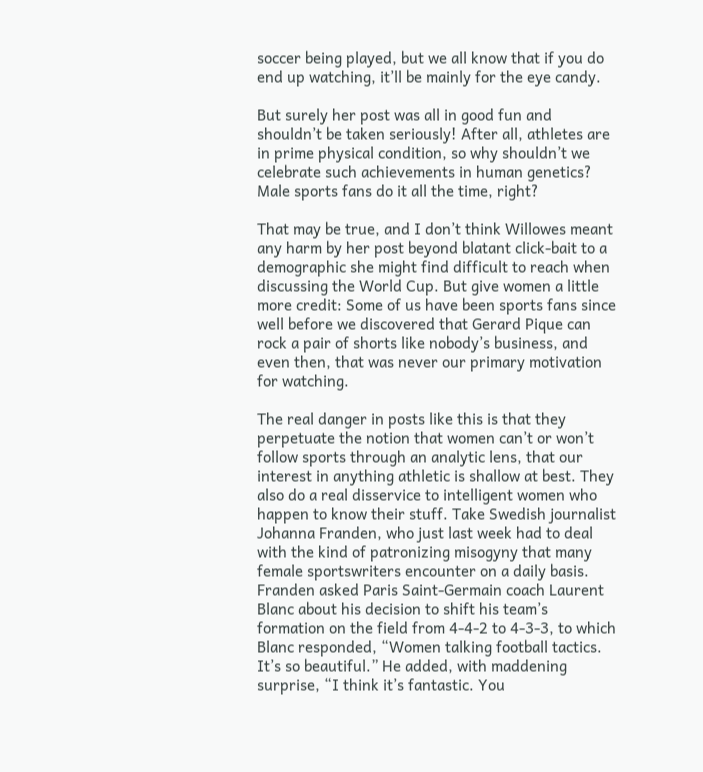soccer being played, but we all know that if you do end up watching, it’ll be mainly for the eye candy.

But surely her post was all in good fun and shouldn’t be taken seriously! After all, athletes are in prime physical condition, so why shouldn’t we celebrate such achievements in human genetics? Male sports fans do it all the time, right?

That may be true, and I don’t think Willowes meant any harm by her post beyond blatant click-bait to a demographic she might find difficult to reach when discussing the World Cup. But give women a little more credit: Some of us have been sports fans since well before we discovered that Gerard Pique can rock a pair of shorts like nobody’s business, and even then, that was never our primary motivation for watching.

The real danger in posts like this is that they perpetuate the notion that women can’t or won’t follow sports through an analytic lens, that our interest in anything athletic is shallow at best. They also do a real disservice to intelligent women who happen to know their stuff. Take Swedish journalist Johanna Franden, who just last week had to deal with the kind of patronizing misogyny that many female sportswriters encounter on a daily basis. Franden asked Paris Saint-Germain coach Laurent Blanc about his decision to shift his team’s formation on the field from 4-4-2 to 4-3-3, to which Blanc responded, “Women talking football tactics. It’s so beautiful.” He added, with maddening surprise, “I think it’s fantastic. You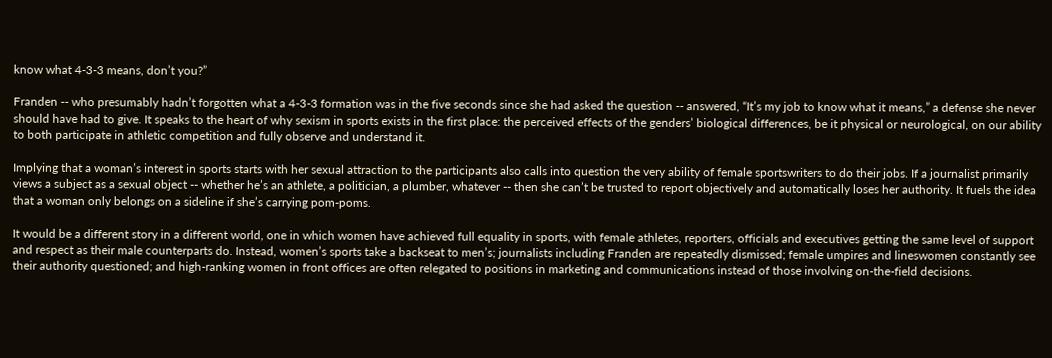know what 4-3-3 means, don’t you?”

Franden -- who presumably hadn’t forgotten what a 4-3-3 formation was in the five seconds since she had asked the question -- answered, “It’s my job to know what it means,” a defense she never should have had to give. It speaks to the heart of why sexism in sports exists in the first place: the perceived effects of the genders’ biological differences, be it physical or neurological, on our ability to both participate in athletic competition and fully observe and understand it.

Implying that a woman’s interest in sports starts with her sexual attraction to the participants also calls into question the very ability of female sportswriters to do their jobs. If a journalist primarily views a subject as a sexual object -- whether he’s an athlete, a politician, a plumber, whatever -- then she can’t be trusted to report objectively and automatically loses her authority. It fuels the idea that a woman only belongs on a sideline if she’s carrying pom-poms.

It would be a different story in a different world, one in which women have achieved full equality in sports, with female athletes, reporters, officials and executives getting the same level of support and respect as their male counterparts do. Instead, women’s sports take a backseat to men’s; journalists including Franden are repeatedly dismissed; female umpires and lineswomen constantly see their authority questioned; and high-ranking women in front offices are often relegated to positions in marketing and communications instead of those involving on-the-field decisions.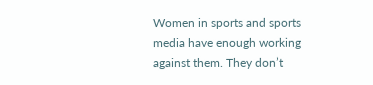Women in sports and sports media have enough working against them. They don’t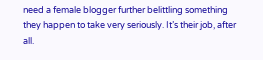need a female blogger further belittling something they happen to take very seriously. It’s their job, after all.